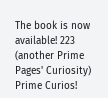The book is now available! 223
(another Prime Pages' Curiosity)
Prime Curios!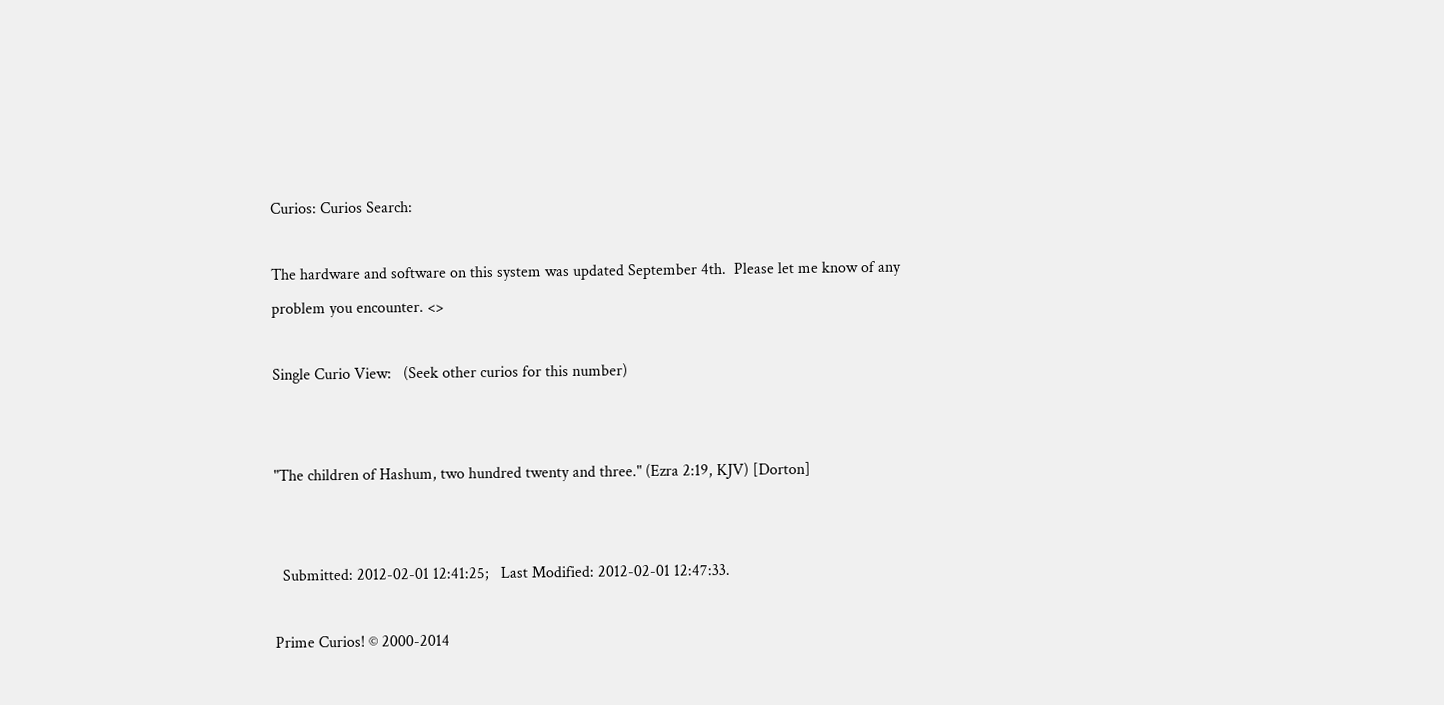Curios: Curios Search:

The hardware and software on this system was updated September 4th.  Please let me know of any problem you encounter. <>

Single Curio View:   (Seek other curios for this number)


"The children of Hashum, two hundred twenty and three." (Ezra 2:19, KJV) [Dorton]


  Submitted: 2012-02-01 12:41:25;   Last Modified: 2012-02-01 12:47:33.

Prime Curios! © 2000-2014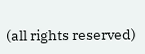(all rights reserved)